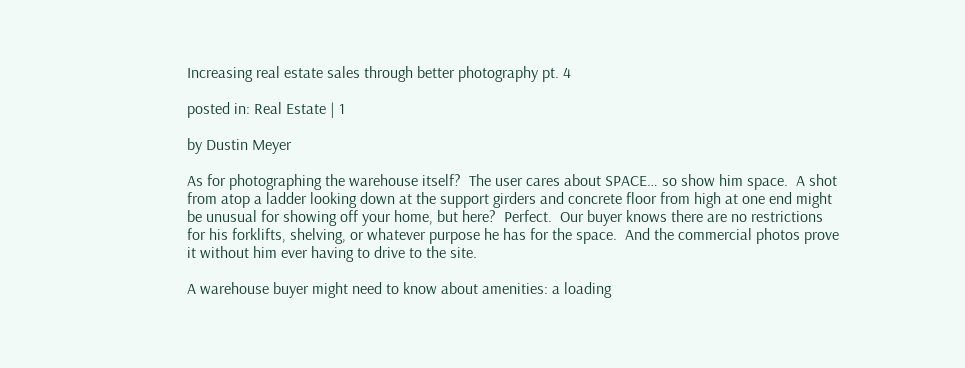Increasing real estate sales through better photography pt. 4

posted in: Real Estate | 1

by Dustin Meyer

As for photographing the warehouse itself?  The user cares about SPACE… so show him space.  A shot from atop a ladder looking down at the support girders and concrete floor from high at one end might be unusual for showing off your home, but here?  Perfect.  Our buyer knows there are no restrictions for his forklifts, shelving, or whatever purpose he has for the space.  And the commercial photos prove it without him ever having to drive to the site.

A warehouse buyer might need to know about amenities: a loading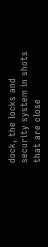dock, the locks and security system in shots that are close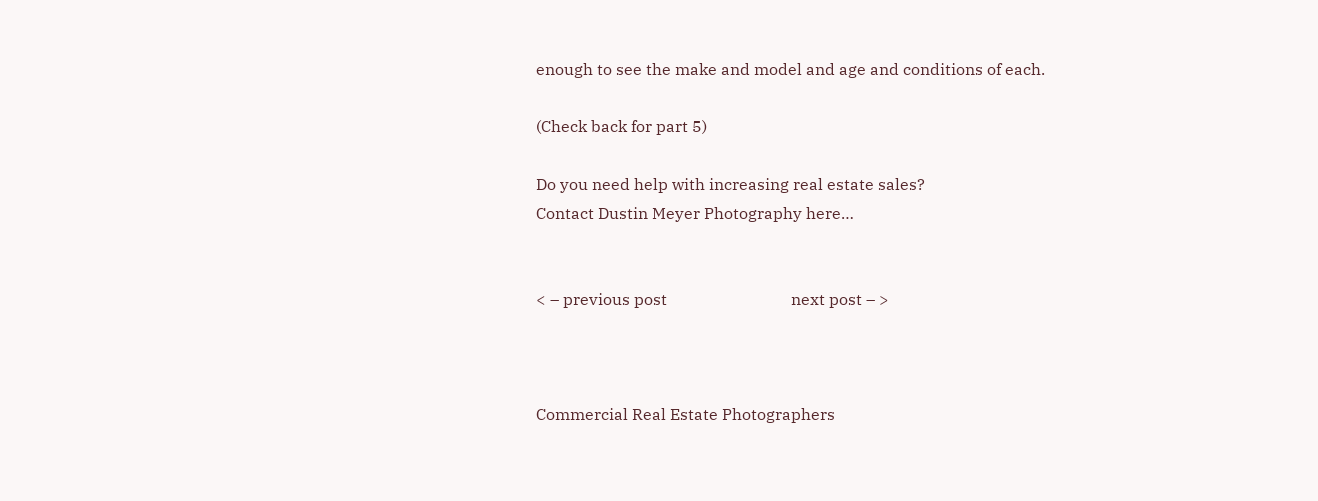enough to see the make and model and age and conditions of each.

(Check back for part 5)

Do you need help with increasing real estate sales?
Contact Dustin Meyer Photography here…


< – previous post                               next post – >



Commercial Real Estate Photographers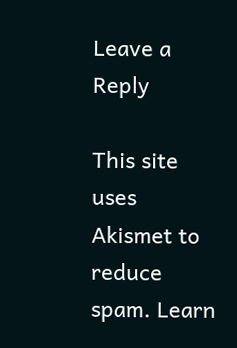Leave a Reply

This site uses Akismet to reduce spam. Learn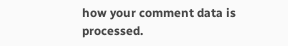how your comment data is processed.